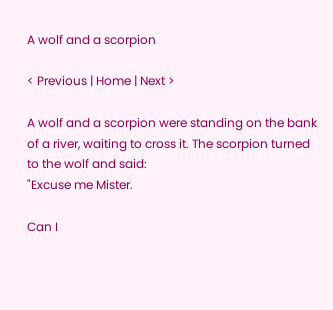A wolf and a scorpion

< Previous | Home | Next >

A wolf and a scorpion were standing on the bank of a river, waiting to cross it. The scorpion turned to the wolf and said:
"Excuse me Mister.

Can I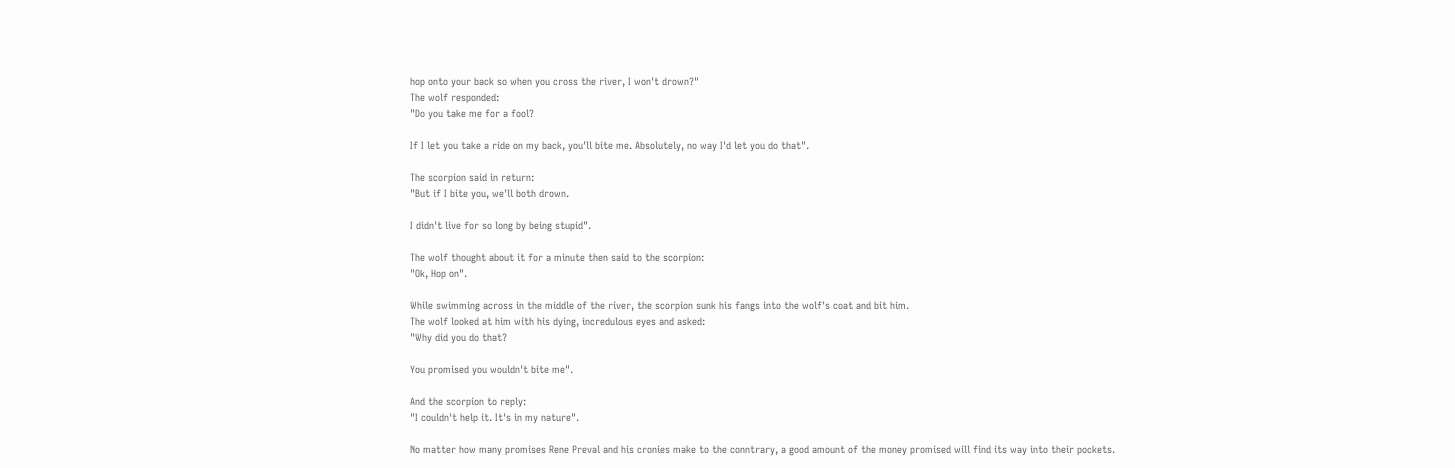hop onto your back so when you cross the river, I won't drown?"
The wolf responded:
"Do you take me for a fool?

If I let you take a ride on my back, you'll bite me. Absolutely, no way I'd let you do that".

The scorpion said in return:
"But if I bite you, we'll both drown.

I didn't live for so long by being stupid".

The wolf thought about it for a minute then said to the scorpion:
"Ok, Hop on".

While swimming across in the middle of the river, the scorpion sunk his fangs into the wolf's coat and bit him.
The wolf looked at him with his dying, incredulous eyes and asked:
"Why did you do that?

You promised you wouldn't bite me".

And the scorpion to reply:
"I couldn't help it. It's in my nature".

No matter how many promises Rene Preval and his cronies make to the conntrary, a good amount of the money promised will find its way into their pockets.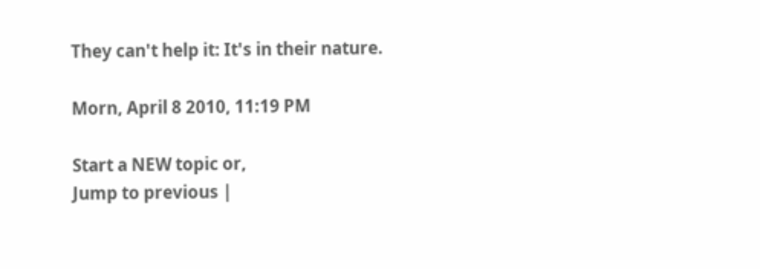They can't help it: It's in their nature.

Morn, April 8 2010, 11:19 PM

Start a NEW topic or,
Jump to previous |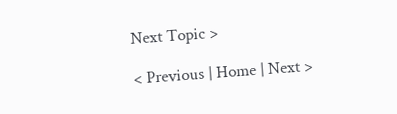Next Topic >

< Previous | Home | Next >